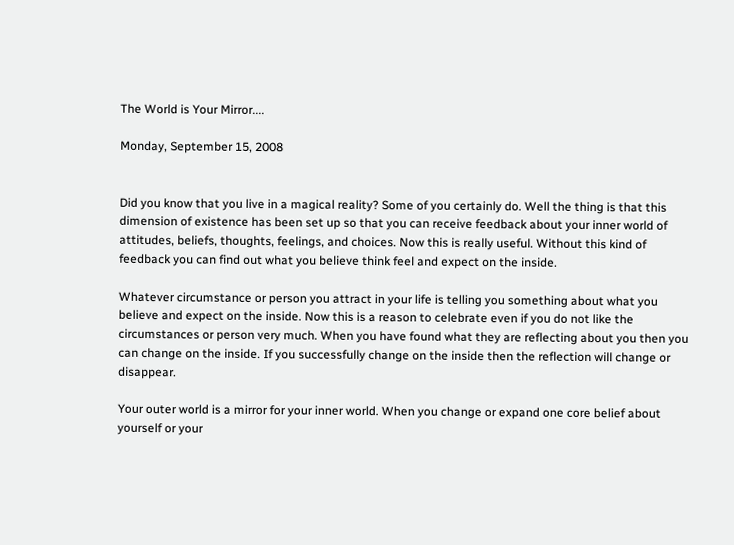The World is Your Mirror....

Monday, September 15, 2008


Did you know that you live in a magical reality? Some of you certainly do. Well the thing is that this dimension of existence has been set up so that you can receive feedback about your inner world of attitudes, beliefs, thoughts, feelings, and choices. Now this is really useful. Without this kind of feedback you can find out what you believe think feel and expect on the inside.

Whatever circumstance or person you attract in your life is telling you something about what you believe and expect on the inside. Now this is a reason to celebrate even if you do not like the circumstances or person very much. When you have found what they are reflecting about you then you can change on the inside. If you successfully change on the inside then the reflection will change or disappear.

Your outer world is a mirror for your inner world. When you change or expand one core belief about yourself or your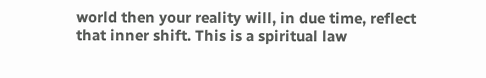world then your reality will, in due time, reflect that inner shift. This is a spiritual law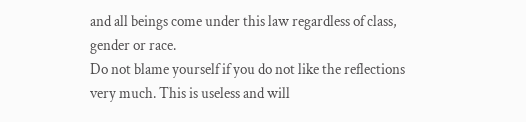and all beings come under this law regardless of class, gender or race.
Do not blame yourself if you do not like the reflections very much. This is useless and will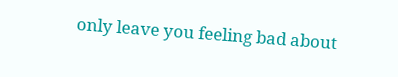only leave you feeling bad about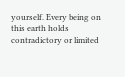yourself. Every being on this earth holds contradictory or limited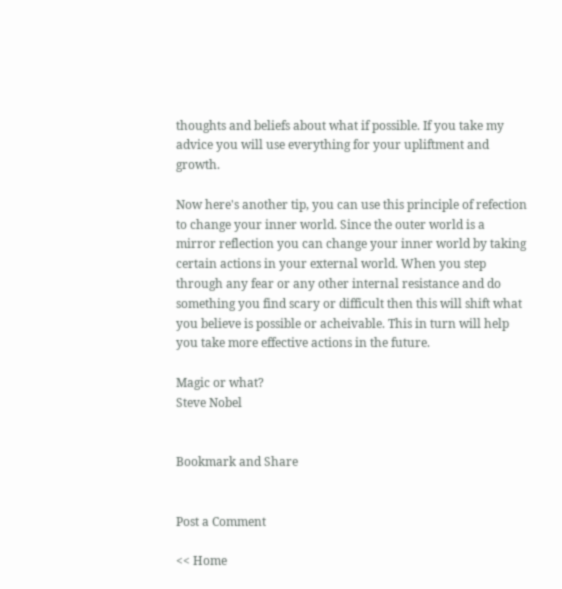thoughts and beliefs about what if possible. If you take my advice you will use everything for your upliftment and growth.

Now here's another tip, you can use this principle of refection to change your inner world. Since the outer world is a mirror reflection you can change your inner world by taking certain actions in your external world. When you step through any fear or any other internal resistance and do something you find scary or difficult then this will shift what you believe is possible or acheivable. This in turn will help you take more effective actions in the future.

Magic or what?
Steve Nobel


Bookmark and Share


Post a Comment

<< Home